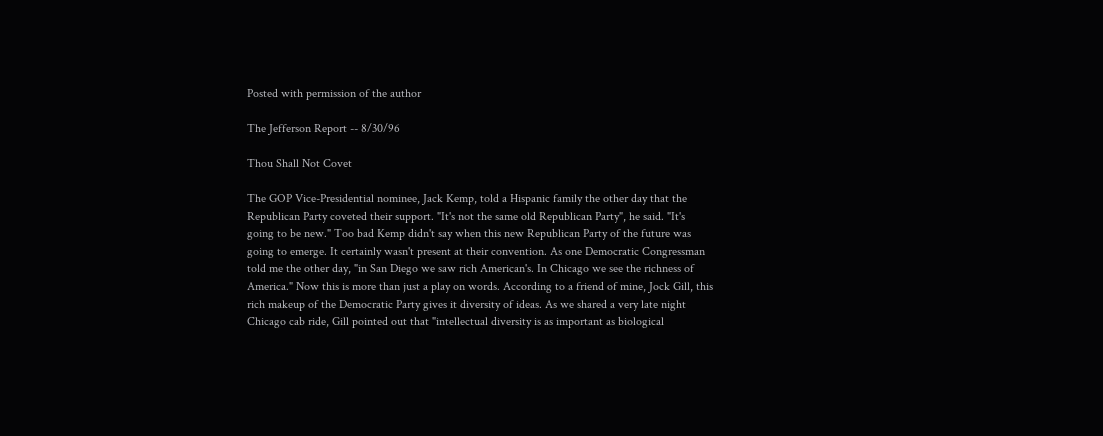Posted with permission of the author

The Jefferson Report -- 8/30/96

Thou Shall Not Covet

The GOP Vice-Presidential nominee, Jack Kemp, told a Hispanic family the other day that the Republican Party coveted their support. "It's not the same old Republican Party", he said. "It's going to be new." Too bad Kemp didn't say when this new Republican Party of the future was going to emerge. It certainly wasn't present at their convention. As one Democratic Congressman told me the other day, "in San Diego we saw rich American's. In Chicago we see the richness of America." Now this is more than just a play on words. According to a friend of mine, Jock Gill, this rich makeup of the Democratic Party gives it diversity of ideas. As we shared a very late night Chicago cab ride, Gill pointed out that "intellectual diversity is as important as biological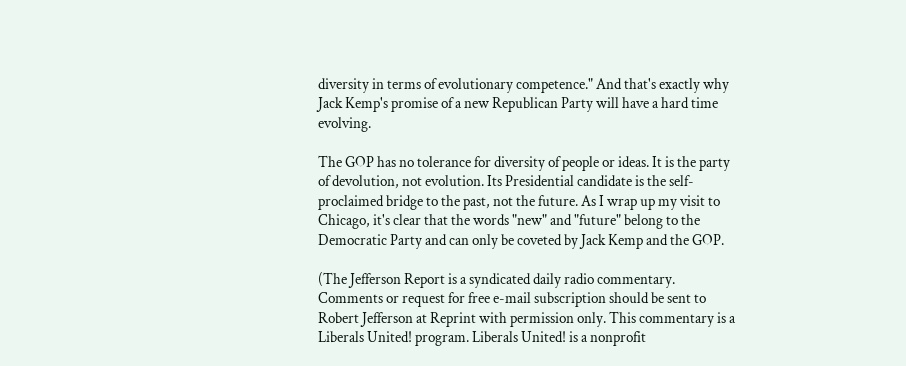diversity in terms of evolutionary competence." And that's exactly why Jack Kemp's promise of a new Republican Party will have a hard time evolving.

The GOP has no tolerance for diversity of people or ideas. It is the party of devolution, not evolution. Its Presidential candidate is the self-proclaimed bridge to the past, not the future. As I wrap up my visit to Chicago, it's clear that the words "new" and "future" belong to the Democratic Party and can only be coveted by Jack Kemp and the GOP.

(The Jefferson Report is a syndicated daily radio commentary. Comments or request for free e-mail subscription should be sent to Robert Jefferson at Reprint with permission only. This commentary is a Liberals United! program. Liberals United! is a nonprofit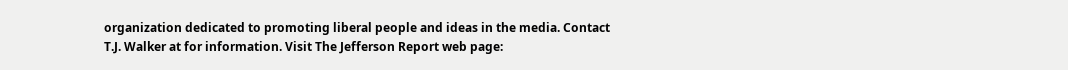organization dedicated to promoting liberal people and ideas in the media. Contact T.J. Walker at for information. Visit The Jefferson Report web page: